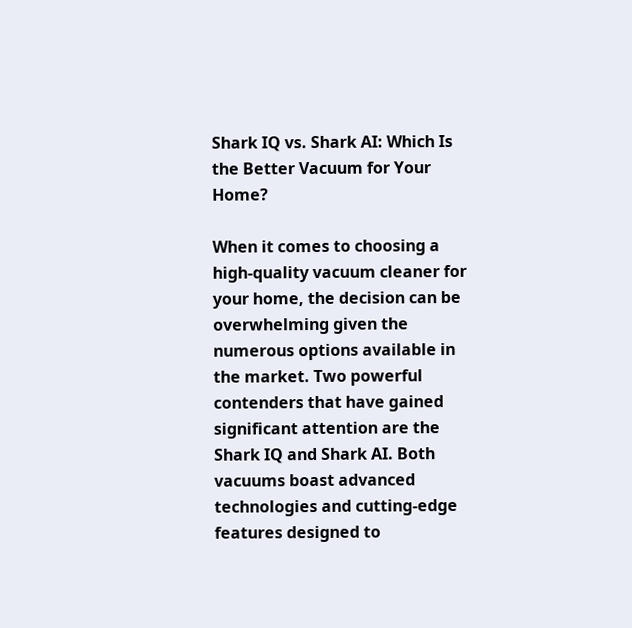Shark IQ vs. Shark AI: Which Is the Better Vacuum for Your Home?

When it comes to choosing a high-quality vacuum cleaner for your home, the decision can be overwhelming given the numerous options available in the market. Two powerful contenders that have gained significant attention are the Shark IQ and Shark AI. Both vacuums boast advanced technologies and cutting-edge features designed to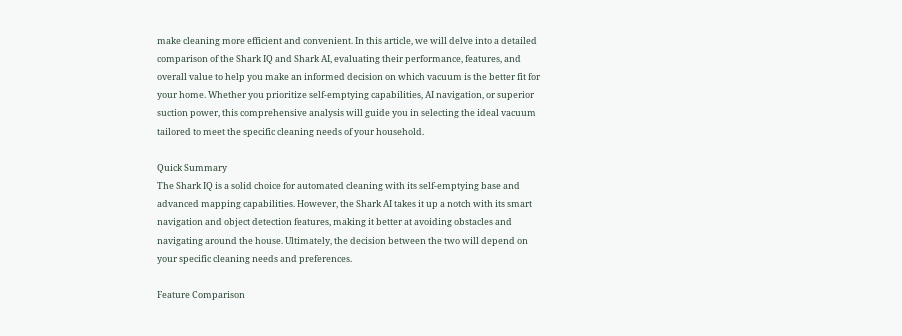make cleaning more efficient and convenient. In this article, we will delve into a detailed comparison of the Shark IQ and Shark AI, evaluating their performance, features, and overall value to help you make an informed decision on which vacuum is the better fit for your home. Whether you prioritize self-emptying capabilities, AI navigation, or superior suction power, this comprehensive analysis will guide you in selecting the ideal vacuum tailored to meet the specific cleaning needs of your household.

Quick Summary
The Shark IQ is a solid choice for automated cleaning with its self-emptying base and advanced mapping capabilities. However, the Shark AI takes it up a notch with its smart navigation and object detection features, making it better at avoiding obstacles and navigating around the house. Ultimately, the decision between the two will depend on your specific cleaning needs and preferences.

Feature Comparison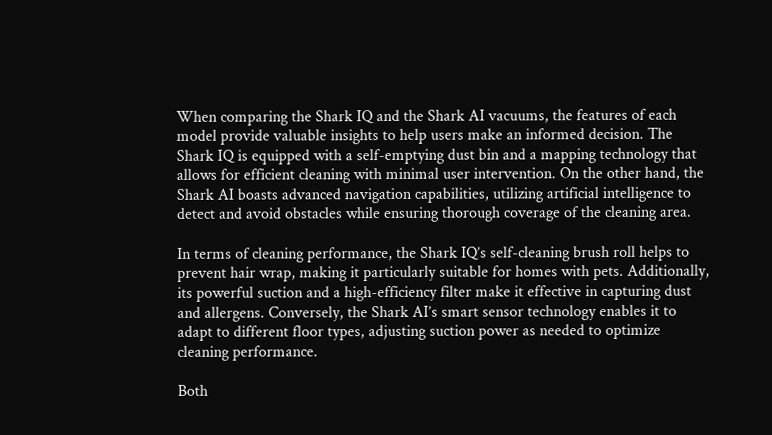When comparing the Shark IQ and the Shark AI vacuums, the features of each model provide valuable insights to help users make an informed decision. The Shark IQ is equipped with a self-emptying dust bin and a mapping technology that allows for efficient cleaning with minimal user intervention. On the other hand, the Shark AI boasts advanced navigation capabilities, utilizing artificial intelligence to detect and avoid obstacles while ensuring thorough coverage of the cleaning area.

In terms of cleaning performance, the Shark IQ’s self-cleaning brush roll helps to prevent hair wrap, making it particularly suitable for homes with pets. Additionally, its powerful suction and a high-efficiency filter make it effective in capturing dust and allergens. Conversely, the Shark AI’s smart sensor technology enables it to adapt to different floor types, adjusting suction power as needed to optimize cleaning performance.

Both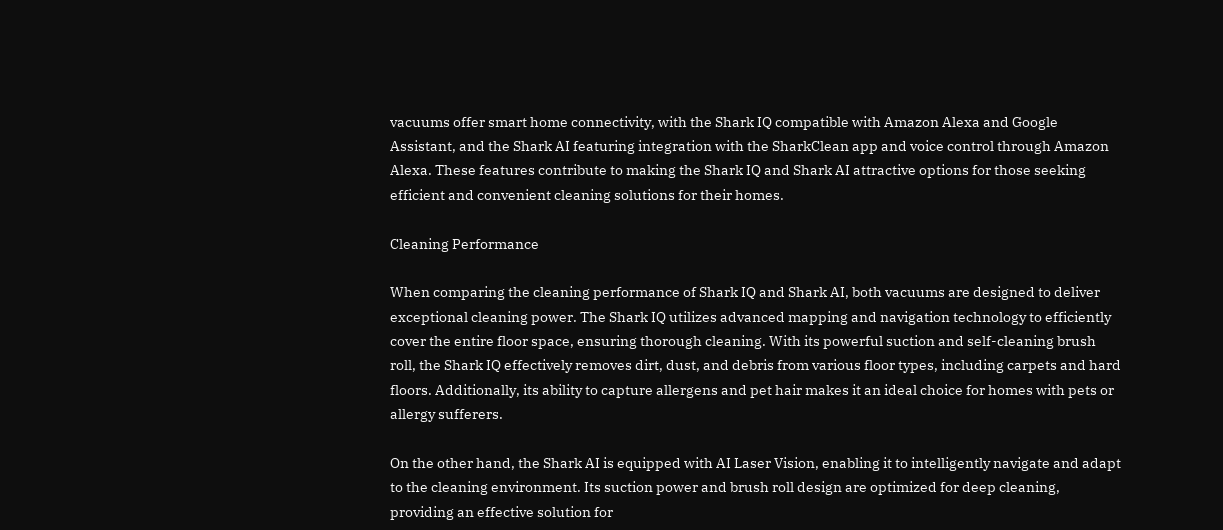vacuums offer smart home connectivity, with the Shark IQ compatible with Amazon Alexa and Google Assistant, and the Shark AI featuring integration with the SharkClean app and voice control through Amazon Alexa. These features contribute to making the Shark IQ and Shark AI attractive options for those seeking efficient and convenient cleaning solutions for their homes.

Cleaning Performance

When comparing the cleaning performance of Shark IQ and Shark AI, both vacuums are designed to deliver exceptional cleaning power. The Shark IQ utilizes advanced mapping and navigation technology to efficiently cover the entire floor space, ensuring thorough cleaning. With its powerful suction and self-cleaning brush roll, the Shark IQ effectively removes dirt, dust, and debris from various floor types, including carpets and hard floors. Additionally, its ability to capture allergens and pet hair makes it an ideal choice for homes with pets or allergy sufferers.

On the other hand, the Shark AI is equipped with AI Laser Vision, enabling it to intelligently navigate and adapt to the cleaning environment. Its suction power and brush roll design are optimized for deep cleaning, providing an effective solution for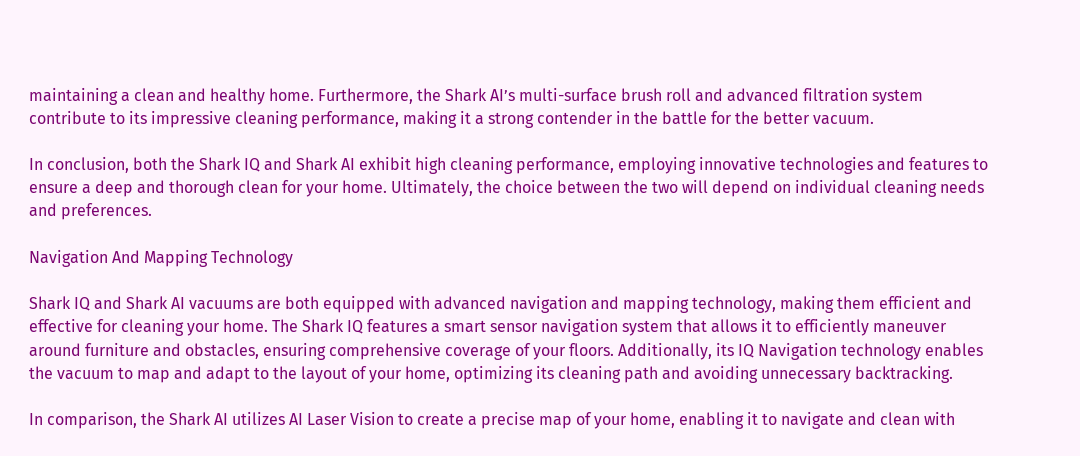maintaining a clean and healthy home. Furthermore, the Shark AI’s multi-surface brush roll and advanced filtration system contribute to its impressive cleaning performance, making it a strong contender in the battle for the better vacuum.

In conclusion, both the Shark IQ and Shark AI exhibit high cleaning performance, employing innovative technologies and features to ensure a deep and thorough clean for your home. Ultimately, the choice between the two will depend on individual cleaning needs and preferences.

Navigation And Mapping Technology

Shark IQ and Shark AI vacuums are both equipped with advanced navigation and mapping technology, making them efficient and effective for cleaning your home. The Shark IQ features a smart sensor navigation system that allows it to efficiently maneuver around furniture and obstacles, ensuring comprehensive coverage of your floors. Additionally, its IQ Navigation technology enables the vacuum to map and adapt to the layout of your home, optimizing its cleaning path and avoiding unnecessary backtracking.

In comparison, the Shark AI utilizes AI Laser Vision to create a precise map of your home, enabling it to navigate and clean with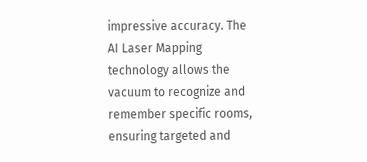impressive accuracy. The AI Laser Mapping technology allows the vacuum to recognize and remember specific rooms, ensuring targeted and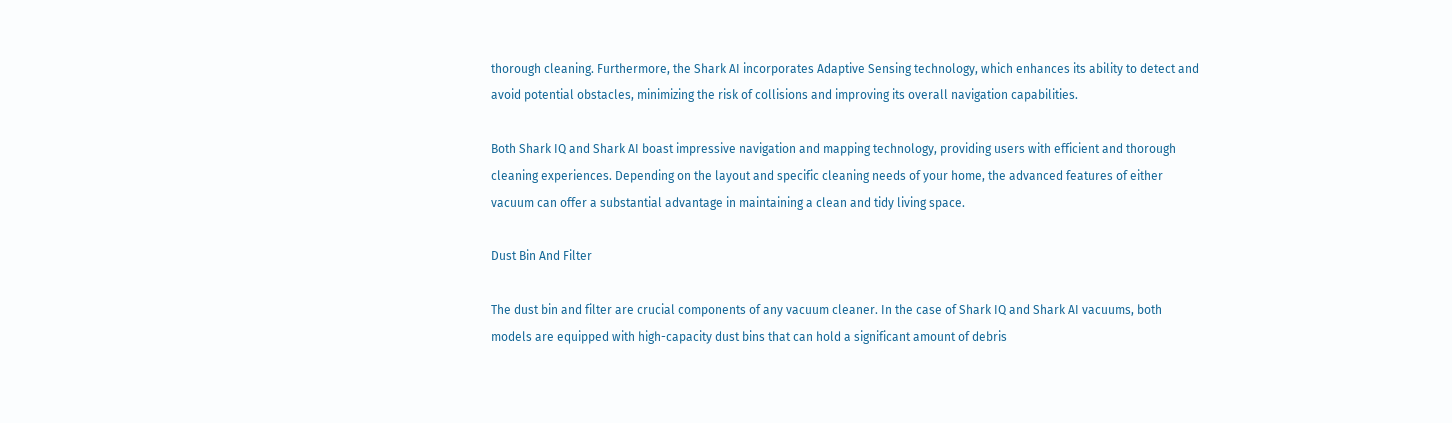thorough cleaning. Furthermore, the Shark AI incorporates Adaptive Sensing technology, which enhances its ability to detect and avoid potential obstacles, minimizing the risk of collisions and improving its overall navigation capabilities.

Both Shark IQ and Shark AI boast impressive navigation and mapping technology, providing users with efficient and thorough cleaning experiences. Depending on the layout and specific cleaning needs of your home, the advanced features of either vacuum can offer a substantial advantage in maintaining a clean and tidy living space.

Dust Bin And Filter

The dust bin and filter are crucial components of any vacuum cleaner. In the case of Shark IQ and Shark AI vacuums, both models are equipped with high-capacity dust bins that can hold a significant amount of debris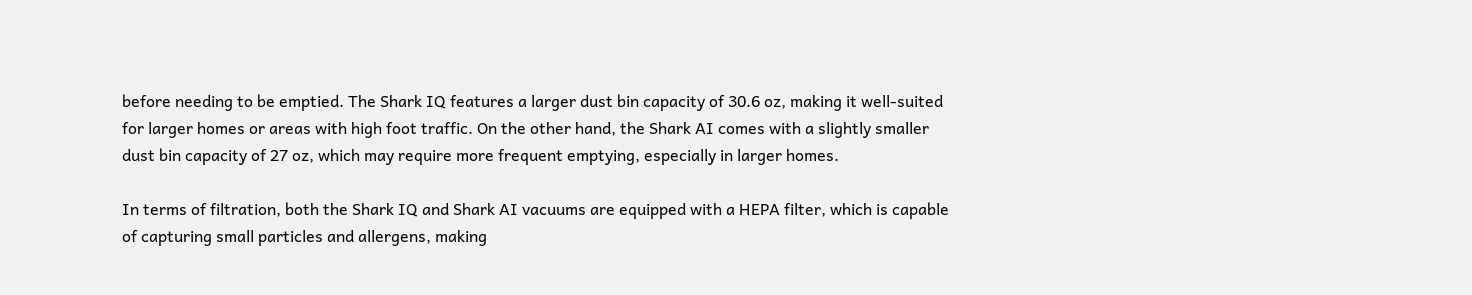before needing to be emptied. The Shark IQ features a larger dust bin capacity of 30.6 oz, making it well-suited for larger homes or areas with high foot traffic. On the other hand, the Shark AI comes with a slightly smaller dust bin capacity of 27 oz, which may require more frequent emptying, especially in larger homes.

In terms of filtration, both the Shark IQ and Shark AI vacuums are equipped with a HEPA filter, which is capable of capturing small particles and allergens, making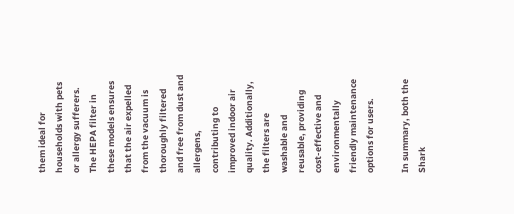them ideal for households with pets or allergy sufferers. The HEPA filter in these models ensures that the air expelled from the vacuum is thoroughly filtered and free from dust and allergens, contributing to improved indoor air quality. Additionally, the filters are washable and reusable, providing cost-effective and environmentally friendly maintenance options for users.

In summary, both the Shark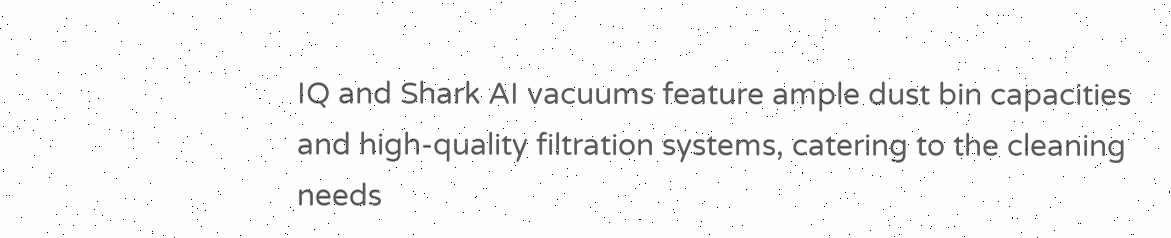IQ and Shark AI vacuums feature ample dust bin capacities and high-quality filtration systems, catering to the cleaning needs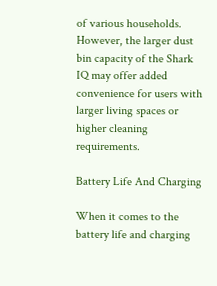of various households. However, the larger dust bin capacity of the Shark IQ may offer added convenience for users with larger living spaces or higher cleaning requirements.

Battery Life And Charging

When it comes to the battery life and charging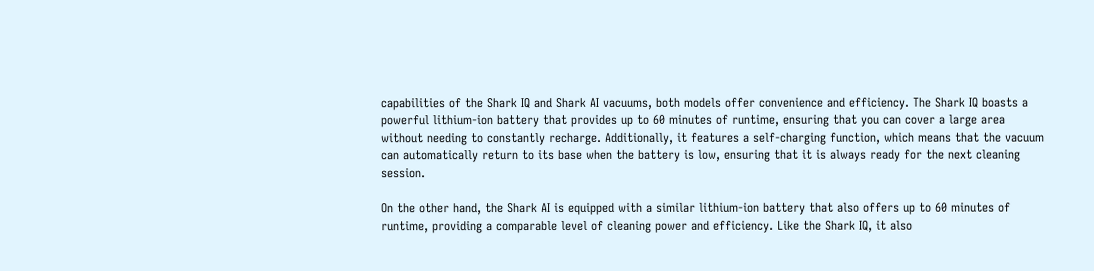capabilities of the Shark IQ and Shark AI vacuums, both models offer convenience and efficiency. The Shark IQ boasts a powerful lithium-ion battery that provides up to 60 minutes of runtime, ensuring that you can cover a large area without needing to constantly recharge. Additionally, it features a self-charging function, which means that the vacuum can automatically return to its base when the battery is low, ensuring that it is always ready for the next cleaning session.

On the other hand, the Shark AI is equipped with a similar lithium-ion battery that also offers up to 60 minutes of runtime, providing a comparable level of cleaning power and efficiency. Like the Shark IQ, it also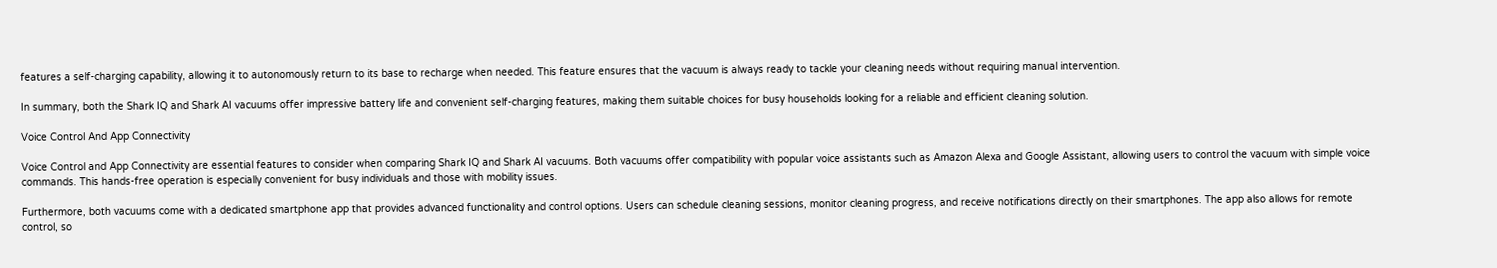features a self-charging capability, allowing it to autonomously return to its base to recharge when needed. This feature ensures that the vacuum is always ready to tackle your cleaning needs without requiring manual intervention.

In summary, both the Shark IQ and Shark AI vacuums offer impressive battery life and convenient self-charging features, making them suitable choices for busy households looking for a reliable and efficient cleaning solution.

Voice Control And App Connectivity

Voice Control and App Connectivity are essential features to consider when comparing Shark IQ and Shark AI vacuums. Both vacuums offer compatibility with popular voice assistants such as Amazon Alexa and Google Assistant, allowing users to control the vacuum with simple voice commands. This hands-free operation is especially convenient for busy individuals and those with mobility issues.

Furthermore, both vacuums come with a dedicated smartphone app that provides advanced functionality and control options. Users can schedule cleaning sessions, monitor cleaning progress, and receive notifications directly on their smartphones. The app also allows for remote control, so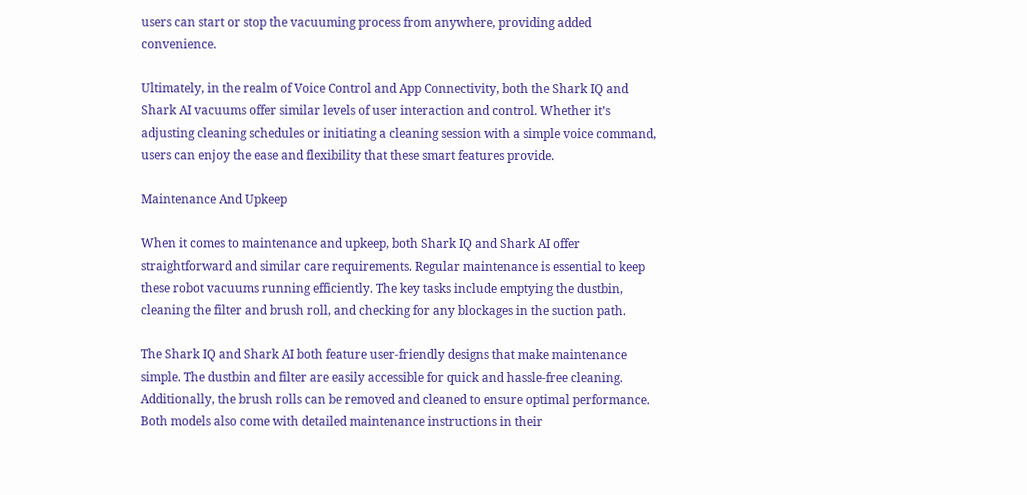users can start or stop the vacuuming process from anywhere, providing added convenience.

Ultimately, in the realm of Voice Control and App Connectivity, both the Shark IQ and Shark AI vacuums offer similar levels of user interaction and control. Whether it’s adjusting cleaning schedules or initiating a cleaning session with a simple voice command, users can enjoy the ease and flexibility that these smart features provide.

Maintenance And Upkeep

When it comes to maintenance and upkeep, both Shark IQ and Shark AI offer straightforward and similar care requirements. Regular maintenance is essential to keep these robot vacuums running efficiently. The key tasks include emptying the dustbin, cleaning the filter and brush roll, and checking for any blockages in the suction path.

The Shark IQ and Shark AI both feature user-friendly designs that make maintenance simple. The dustbin and filter are easily accessible for quick and hassle-free cleaning. Additionally, the brush rolls can be removed and cleaned to ensure optimal performance. Both models also come with detailed maintenance instructions in their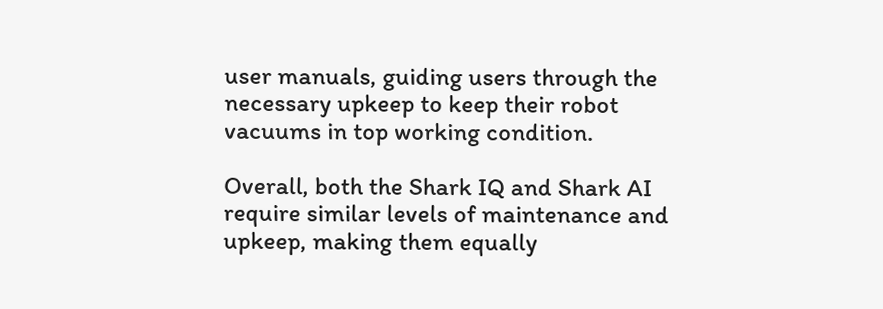user manuals, guiding users through the necessary upkeep to keep their robot vacuums in top working condition.

Overall, both the Shark IQ and Shark AI require similar levels of maintenance and upkeep, making them equally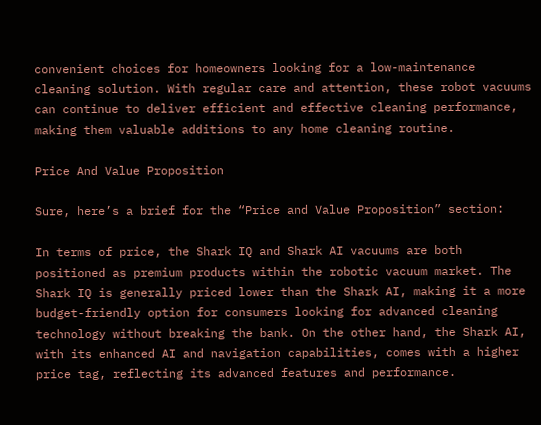convenient choices for homeowners looking for a low-maintenance cleaning solution. With regular care and attention, these robot vacuums can continue to deliver efficient and effective cleaning performance, making them valuable additions to any home cleaning routine.

Price And Value Proposition

Sure, here’s a brief for the “Price and Value Proposition” section:

In terms of price, the Shark IQ and Shark AI vacuums are both positioned as premium products within the robotic vacuum market. The Shark IQ is generally priced lower than the Shark AI, making it a more budget-friendly option for consumers looking for advanced cleaning technology without breaking the bank. On the other hand, the Shark AI, with its enhanced AI and navigation capabilities, comes with a higher price tag, reflecting its advanced features and performance.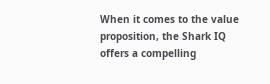When it comes to the value proposition, the Shark IQ offers a compelling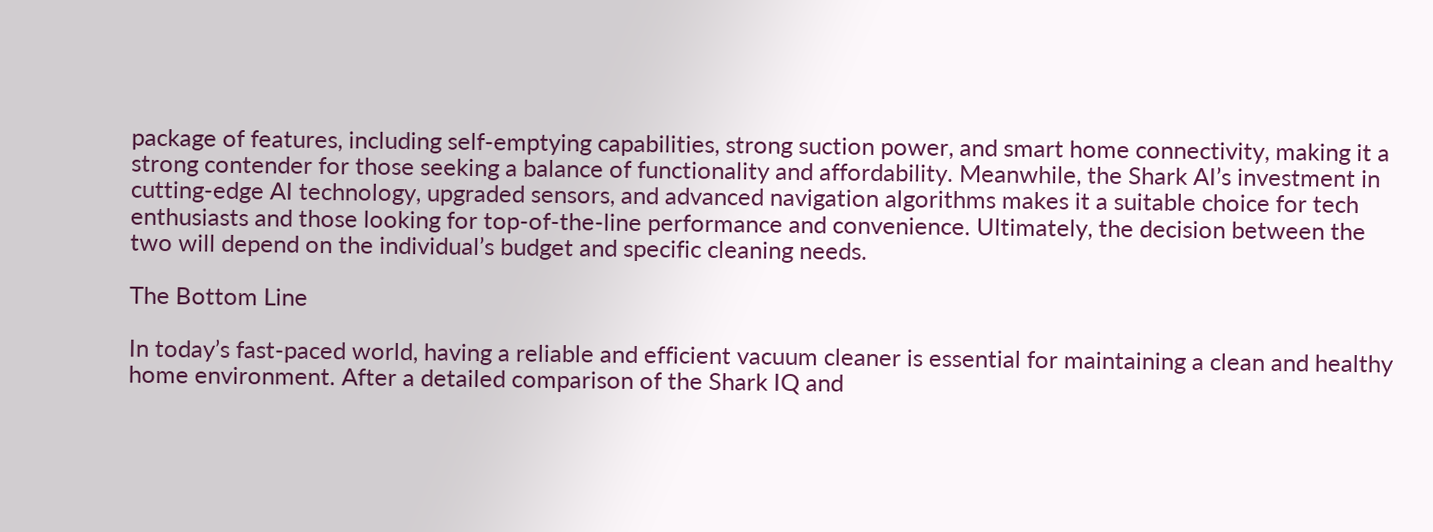package of features, including self-emptying capabilities, strong suction power, and smart home connectivity, making it a strong contender for those seeking a balance of functionality and affordability. Meanwhile, the Shark AI’s investment in cutting-edge AI technology, upgraded sensors, and advanced navigation algorithms makes it a suitable choice for tech enthusiasts and those looking for top-of-the-line performance and convenience. Ultimately, the decision between the two will depend on the individual’s budget and specific cleaning needs.

The Bottom Line

In today’s fast-paced world, having a reliable and efficient vacuum cleaner is essential for maintaining a clean and healthy home environment. After a detailed comparison of the Shark IQ and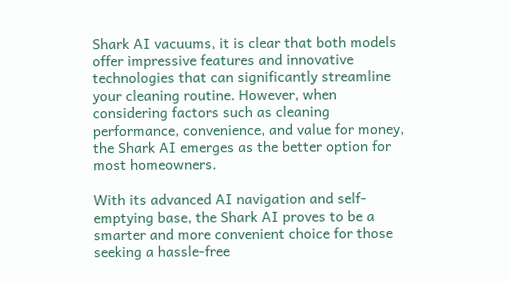Shark AI vacuums, it is clear that both models offer impressive features and innovative technologies that can significantly streamline your cleaning routine. However, when considering factors such as cleaning performance, convenience, and value for money, the Shark AI emerges as the better option for most homeowners.

With its advanced AI navigation and self-emptying base, the Shark AI proves to be a smarter and more convenient choice for those seeking a hassle-free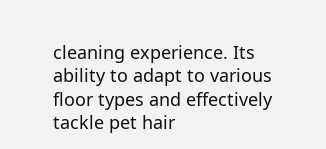cleaning experience. Its ability to adapt to various floor types and effectively tackle pet hair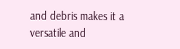and debris makes it a versatile and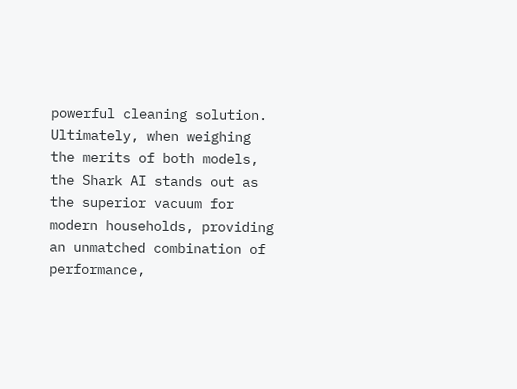powerful cleaning solution. Ultimately, when weighing the merits of both models, the Shark AI stands out as the superior vacuum for modern households, providing an unmatched combination of performance,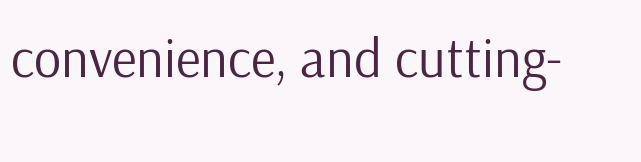convenience, and cutting-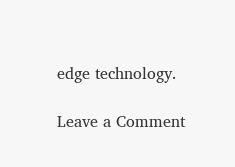edge technology.

Leave a Comment